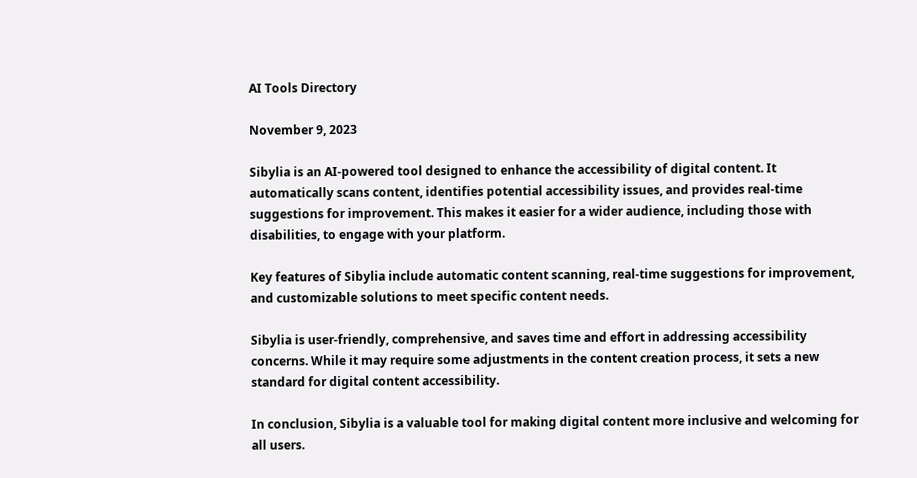AI Tools Directory

November 9, 2023

Sibylia is an AI-powered tool designed to enhance the accessibility of digital content. It automatically scans content, identifies potential accessibility issues, and provides real-time suggestions for improvement. This makes it easier for a wider audience, including those with disabilities, to engage with your platform.

Key features of Sibylia include automatic content scanning, real-time suggestions for improvement, and customizable solutions to meet specific content needs.

Sibylia is user-friendly, comprehensive, and saves time and effort in addressing accessibility concerns. While it may require some adjustments in the content creation process, it sets a new standard for digital content accessibility.

In conclusion, Sibylia is a valuable tool for making digital content more inclusive and welcoming for all users.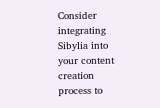Consider integrating Sibylia into your content creation process to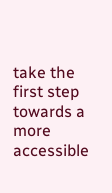take the first step towards a more accessible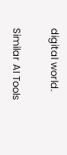digital world.

Similar AI Tools